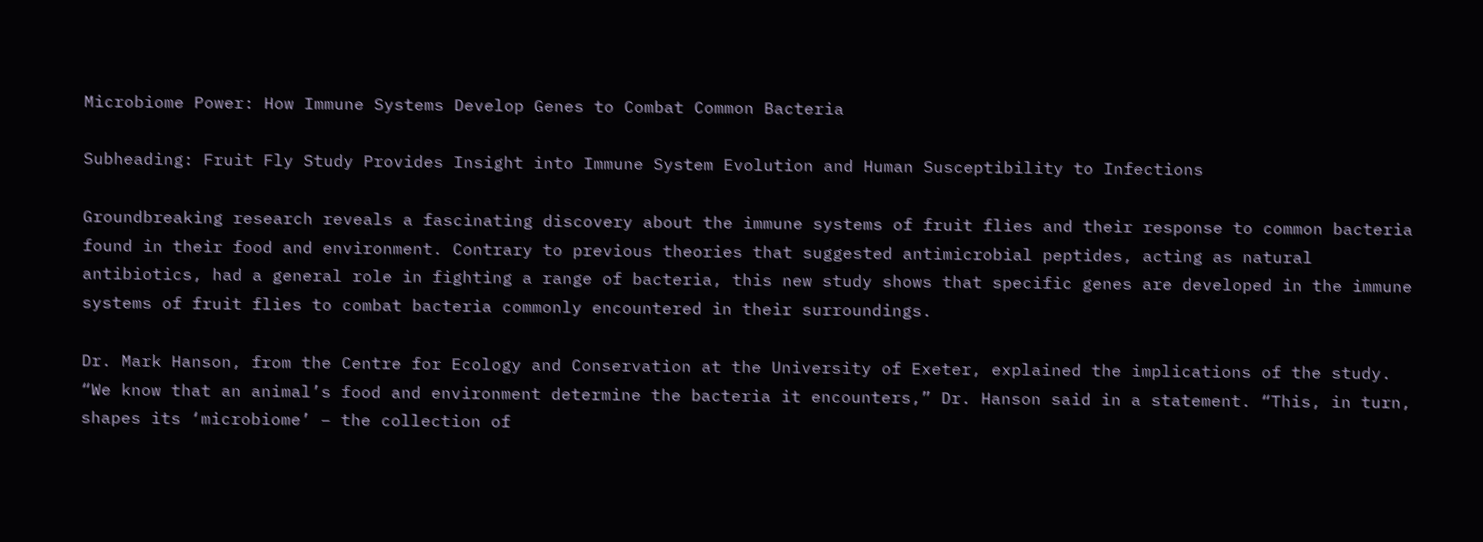Microbiome Power: How Immune Systems Develop Genes to Combat Common Bacteria

Subheading: Fruit Fly Study Provides Insight into Immune System Evolution and Human Susceptibility to Infections

Groundbreaking research reveals a fascinating discovery about the immune systems of fruit flies and their response to common bacteria found in their food and environment. Contrary to previous theories that suggested antimicrobial peptides, acting as natural antibiotics, had a general role in fighting a range of bacteria, this new study shows that specific genes are developed in the immune systems of fruit flies to combat bacteria commonly encountered in their surroundings.

Dr. Mark Hanson, from the Centre for Ecology and Conservation at the University of Exeter, explained the implications of the study. “We know that an animal’s food and environment determine the bacteria it encounters,” Dr. Hanson said in a statement. “This, in turn, shapes its ‘microbiome’ – the collection of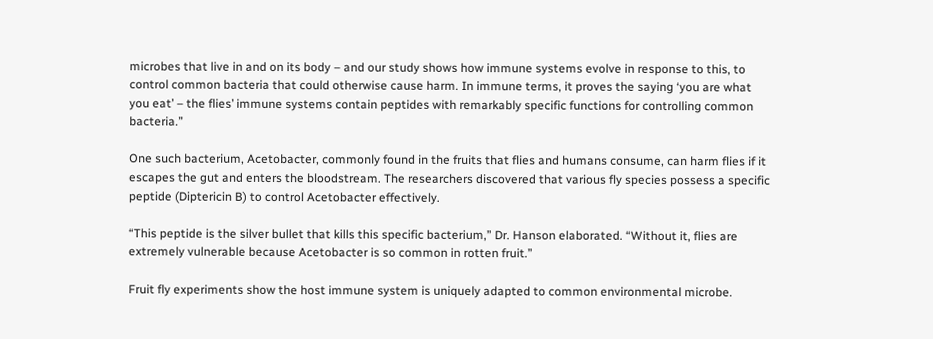microbes that live in and on its body – and our study shows how immune systems evolve in response to this, to control common bacteria that could otherwise cause harm. In immune terms, it proves the saying ‘you are what you eat’ – the flies’ immune systems contain peptides with remarkably specific functions for controlling common bacteria.”

One such bacterium, Acetobacter, commonly found in the fruits that flies and humans consume, can harm flies if it escapes the gut and enters the bloodstream. The researchers discovered that various fly species possess a specific peptide (Diptericin B) to control Acetobacter effectively.

“This peptide is the silver bullet that kills this specific bacterium,” Dr. Hanson elaborated. “Without it, flies are extremely vulnerable because Acetobacter is so common in rotten fruit.”

Fruit fly experiments show the host immune system is uniquely adapted to common environmental microbe.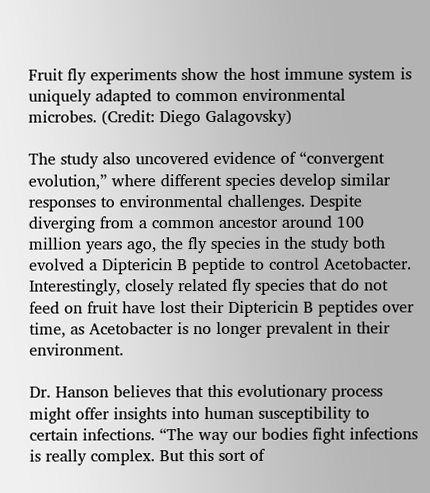Fruit fly experiments show the host immune system is uniquely adapted to common environmental microbes. (Credit: Diego Galagovsky)

The study also uncovered evidence of “convergent evolution,” where different species develop similar responses to environmental challenges. Despite diverging from a common ancestor around 100 million years ago, the fly species in the study both evolved a Diptericin B peptide to control Acetobacter. Interestingly, closely related fly species that do not feed on fruit have lost their Diptericin B peptides over time, as Acetobacter is no longer prevalent in their environment.

Dr. Hanson believes that this evolutionary process might offer insights into human susceptibility to certain infections. “The way our bodies fight infections is really complex. But this sort of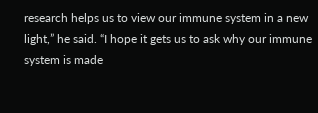research helps us to view our immune system in a new light,” he said. “I hope it gets us to ask why our immune system is made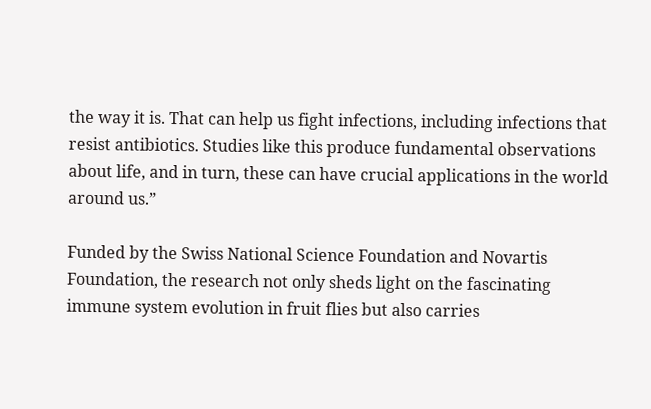the way it is. That can help us fight infections, including infections that resist antibiotics. Studies like this produce fundamental observations about life, and in turn, these can have crucial applications in the world around us.”

Funded by the Swiss National Science Foundation and Novartis Foundation, the research not only sheds light on the fascinating immune system evolution in fruit flies but also carries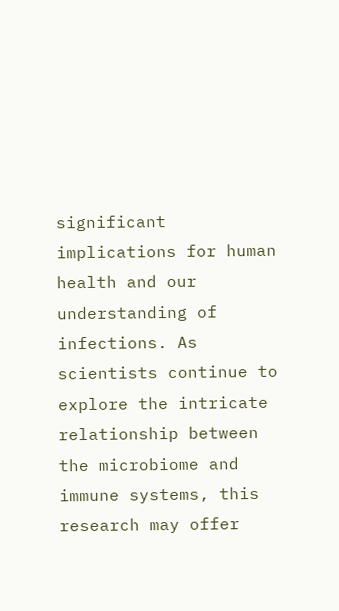significant implications for human health and our understanding of infections. As scientists continue to explore the intricate relationship between the microbiome and immune systems, this research may offer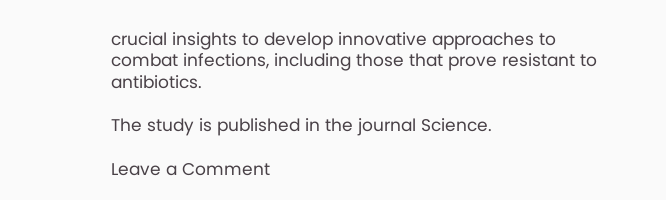crucial insights to develop innovative approaches to combat infections, including those that prove resistant to antibiotics.

The study is published in the journal Science.

Leave a Comment